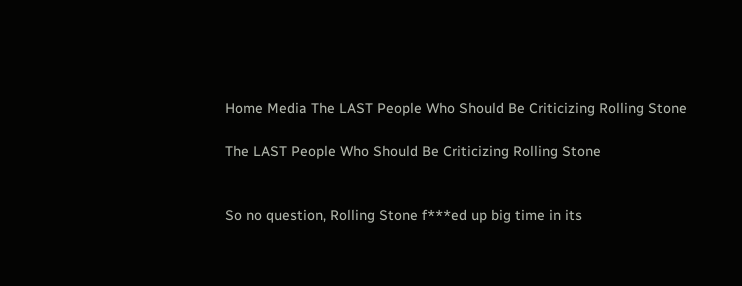Home Media The LAST People Who Should Be Criticizing Rolling Stone

The LAST People Who Should Be Criticizing Rolling Stone


So no question, Rolling Stone f***ed up big time in its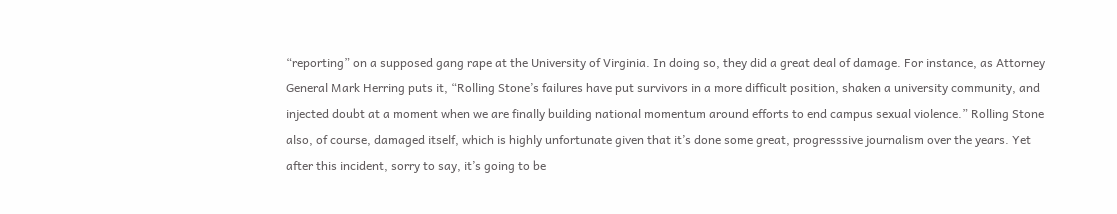“reporting” on a supposed gang rape at the University of Virginia. In doing so, they did a great deal of damage. For instance, as Attorney General Mark Herring puts it, “Rolling Stone’s failures have put survivors in a more difficult position, shaken a university community, and injected doubt at a moment when we are finally building national momentum around efforts to end campus sexual violence.” Rolling Stone also, of course, damaged itself, which is highly unfortunate given that it’s done some great, progresssive journalism over the years. Yet after this incident, sorry to say, it’s going to be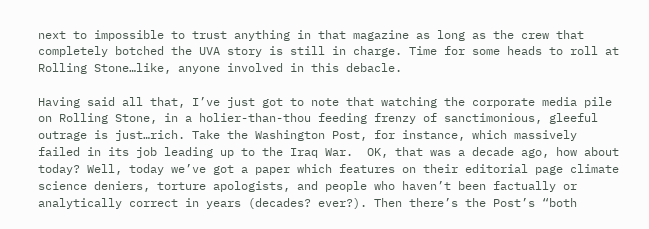next to impossible to trust anything in that magazine as long as the crew that completely botched the UVA story is still in charge. Time for some heads to roll at Rolling Stone…like, anyone involved in this debacle.

Having said all that, I’ve just got to note that watching the corporate media pile on Rolling Stone, in a holier-than-thou feeding frenzy of sanctimonious, gleeful outrage is just…rich. Take the Washington Post, for instance, which massively failed in its job leading up to the Iraq War.  OK, that was a decade ago, how about today? Well, today we’ve got a paper which features on their editorial page climate science deniers, torture apologists, and people who haven’t been factually or analytically correct in years (decades? ever?). Then there’s the Post’s “both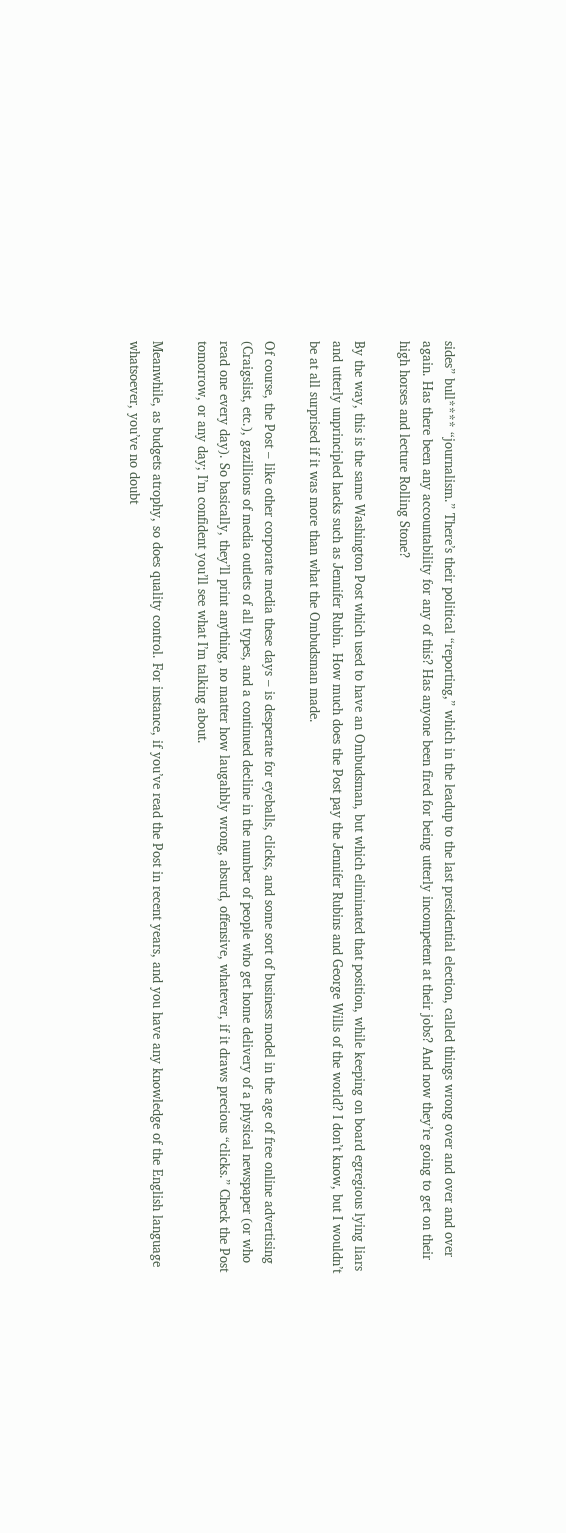sides” bull**** “journalism.” There’s their political “reporting,” which in the leadup to the last presidential election, called things wrong over and over and over again. Has there been any accountability for any of this? Has anyone been fired for being utterly incompetent at their jobs? And now they’re going to get on their high horses and lecture Rolling Stone?

By the way, this is the same Washington Post which used to have an Ombudsman, but which eliminated that position, while keeping on board egregious lying liars and utterly unprincipled hacks such as Jennifer Rubin. How much does the Post pay the Jennifer Rubins and George Wills of the world? I don’t know, but I wouldn’t be at all surprised if it was more than what the Ombudsman made.

Of course, the Post – like other corporate media these days – is desperate for eyeballs, clicks, and some sort of business model in the age of free online advertising (Craigslist, etc.), gazillions of media outlets of all types, and a continued decline in the number of people who get home delivery of a physical newspaper (or who read one every day). So basically, they’ll print anything, no matter how laugahbly wrong, absurd, offensive, whatever, if it draws precious “clicks.” Check the Post tomorrow, or any day; I’m confident you’ll see what I’m talking about.

Meanwhile, as budgets atrophy, so does quality control. For instance, if you’ve read the Post in recent years, and you have any knowledge of the English language whatsoever, you’ve no doubt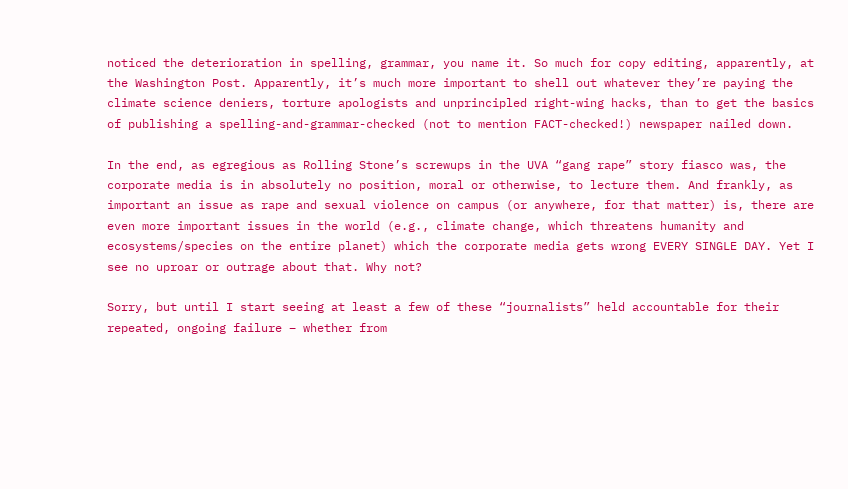noticed the deterioration in spelling, grammar, you name it. So much for copy editing, apparently, at the Washington Post. Apparently, it’s much more important to shell out whatever they’re paying the climate science deniers, torture apologists and unprincipled right-wing hacks, than to get the basics of publishing a spelling-and-grammar-checked (not to mention FACT-checked!) newspaper nailed down.

In the end, as egregious as Rolling Stone’s screwups in the UVA “gang rape” story fiasco was, the corporate media is in absolutely no position, moral or otherwise, to lecture them. And frankly, as important an issue as rape and sexual violence on campus (or anywhere, for that matter) is, there are even more important issues in the world (e.g., climate change, which threatens humanity and ecosystems/species on the entire planet) which the corporate media gets wrong EVERY SINGLE DAY. Yet I see no uproar or outrage about that. Why not?

Sorry, but until I start seeing at least a few of these “journalists” held accountable for their repeated, ongoing failure – whether from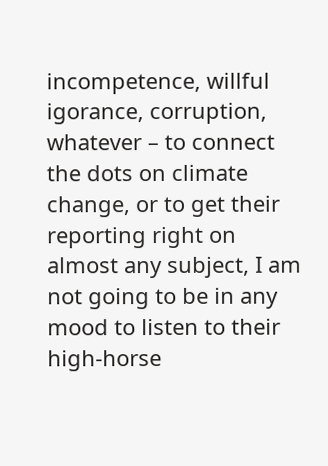incompetence, willful igorance, corruption, whatever – to connect the dots on climate change, or to get their reporting right on almost any subject, I am not going to be in any mood to listen to their high-horse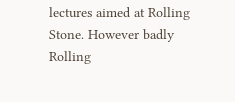lectures aimed at Rolling Stone. However badly Rolling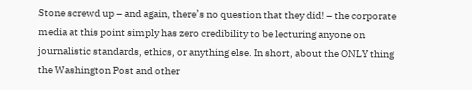Stone screwd up – and again, there’s no question that they did! – the corporate media at this point simply has zero credibility to be lecturing anyone on journalistic standards, ethics, or anything else. In short, about the ONLY thing the Washington Post and other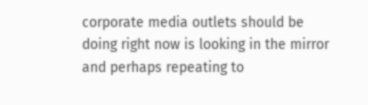corporate media outlets should be doing right now is looking in the mirror and perhaps repeating to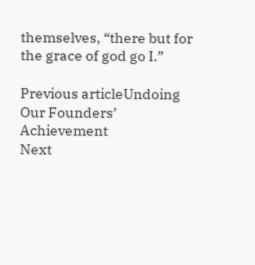themselves, “there but for the grace of god go I.”

Previous articleUndoing Our Founders’ Achievement
Next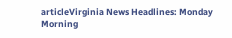articleVirginia News Headlines: Monday Morning